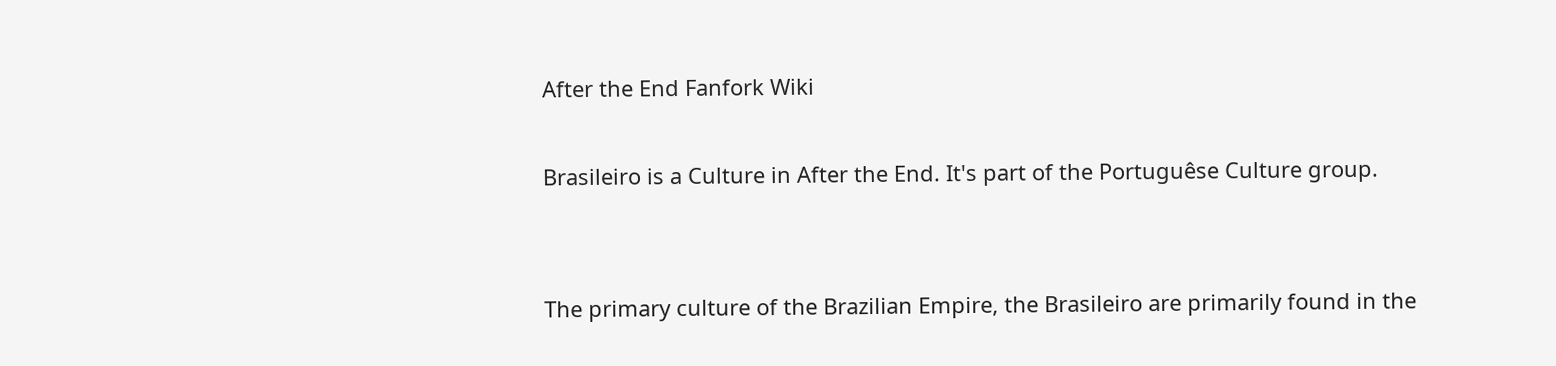After the End Fanfork Wiki

Brasileiro is a Culture in After the End. It's part of the Portuguêse Culture group.


The primary culture of the Brazilian Empire, the Brasileiro are primarily found in the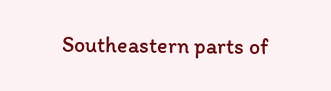Southeastern parts of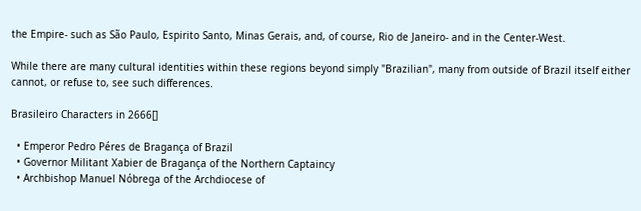the Empire- such as São Paulo, Espirito Santo, Minas Gerais, and, of course, Rio de Janeiro- and in the Center-West.

While there are many cultural identities within these regions beyond simply "Brazilian", many from outside of Brazil itself either cannot, or refuse to, see such differences.

Brasileiro Characters in 2666[]

  • Emperor Pedro Péres de Bragança of Brazil
  • Governor Militant Xabier de Bragança of the Northern Captaincy
  • Archbishop Manuel Nóbrega of the Archdiocese of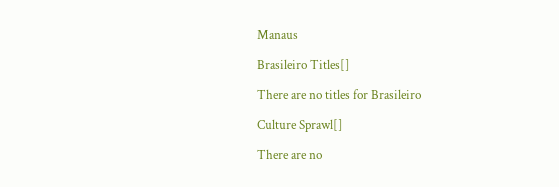Manaus

Brasileiro Titles[]

There are no titles for Brasileiro

Culture Sprawl[]

There are no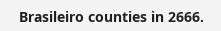Brasileiro counties in 2666.